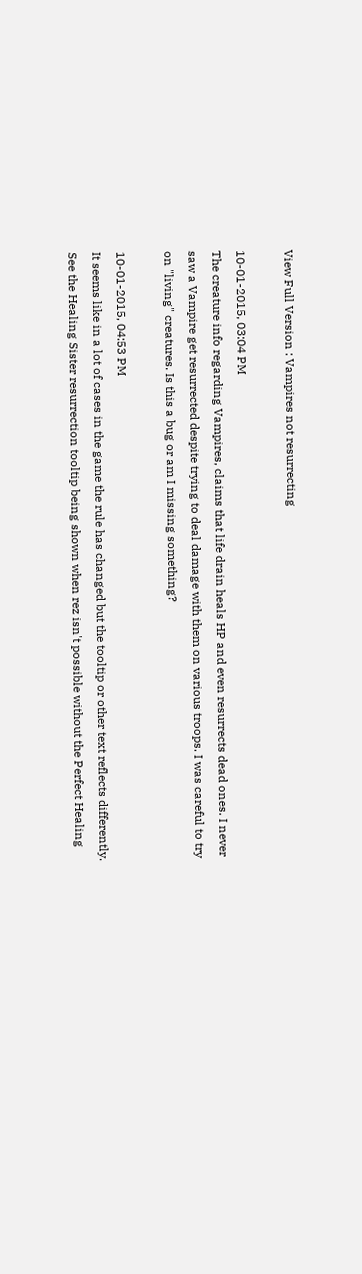View Full Version : Vampires not resurrecting

10-01-2015, 03:04 PM
The creature info regarding Vampires, claims that life drain heals HP and even resurrects dead ones. I never saw a Vampire get resurrected despite trying to deal damage with them on various troops. I was careful to try on "living" creatures. Is this a bug or am I missing something?

10-01-2015, 04:53 PM
It seems like in a lot of cases in the game the rule has changed but the tooltip or other text reflects differently. See the Healing Sister resurrection tooltip being shown when rez isn't possible without the Perfect Healing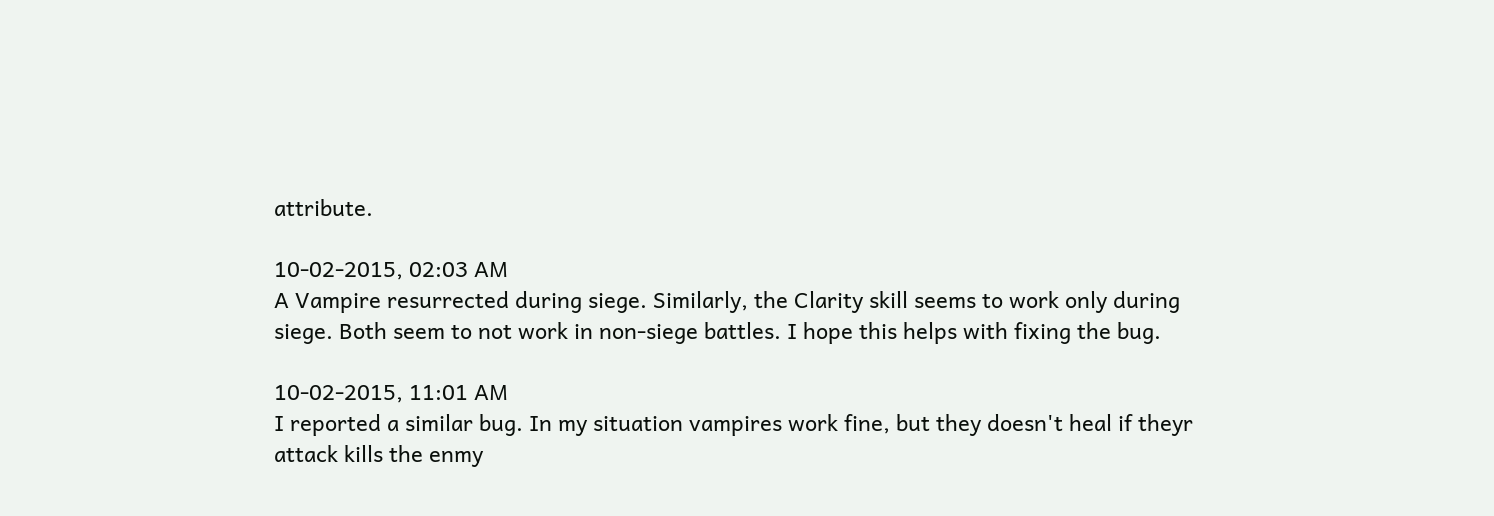attribute.

10-02-2015, 02:03 AM
A Vampire resurrected during siege. Similarly, the Clarity skill seems to work only during siege. Both seem to not work in non-siege battles. I hope this helps with fixing the bug.

10-02-2015, 11:01 AM
I reported a similar bug. In my situation vampires work fine, but they doesn't heal if theyr attack kills the enmy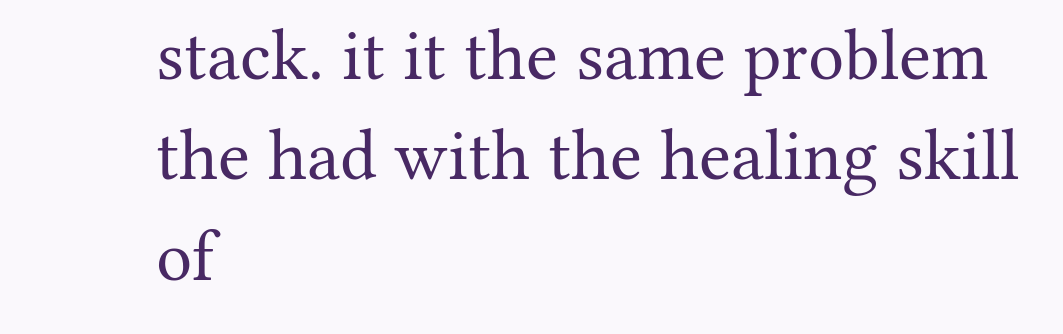stack. it it the same problem the had with the healing skill of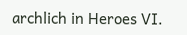archlich in Heroes VI.